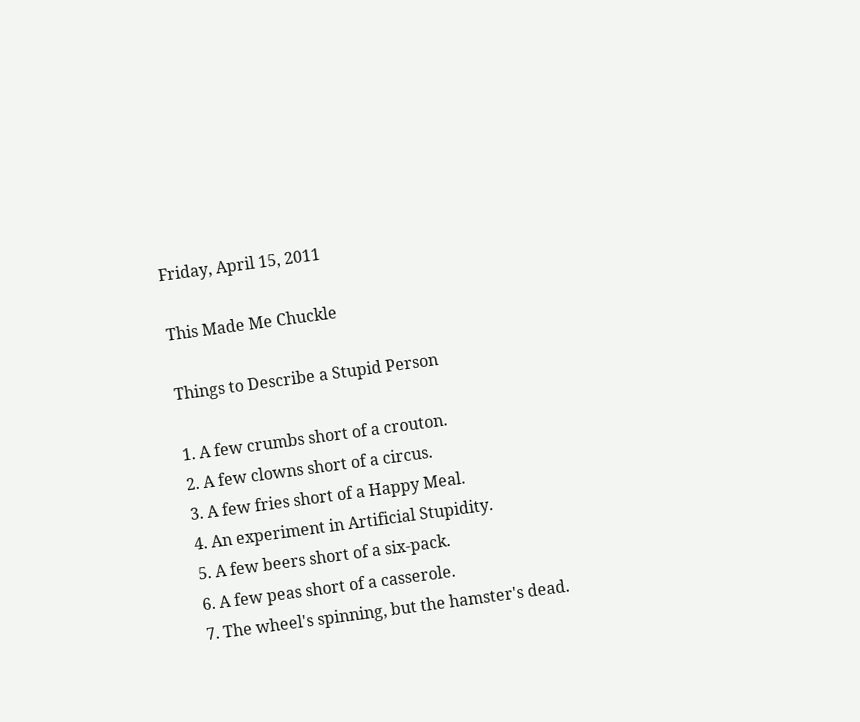Friday, April 15, 2011

This Made Me Chuckle

Things to Describe a Stupid Person

1. A few crumbs short of a crouton.
2. A few clowns short of a circus.
3. A few fries short of a Happy Meal.
4. An experiment in Artificial Stupidity.
5. A few beers short of a six-pack.
6. A few peas short of a casserole.
7. The wheel's spinning, but the hamster's dead.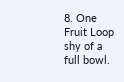8. One Fruit Loop shy of a full bowl.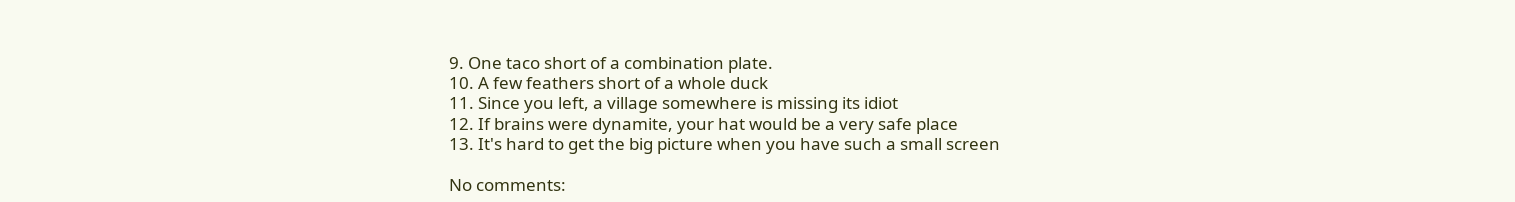9. One taco short of a combination plate.
10. A few feathers short of a whole duck
11. Since you left, a village somewhere is missing its idiot
12. If brains were dynamite, your hat would be a very safe place
13. It's hard to get the big picture when you have such a small screen

No comments: